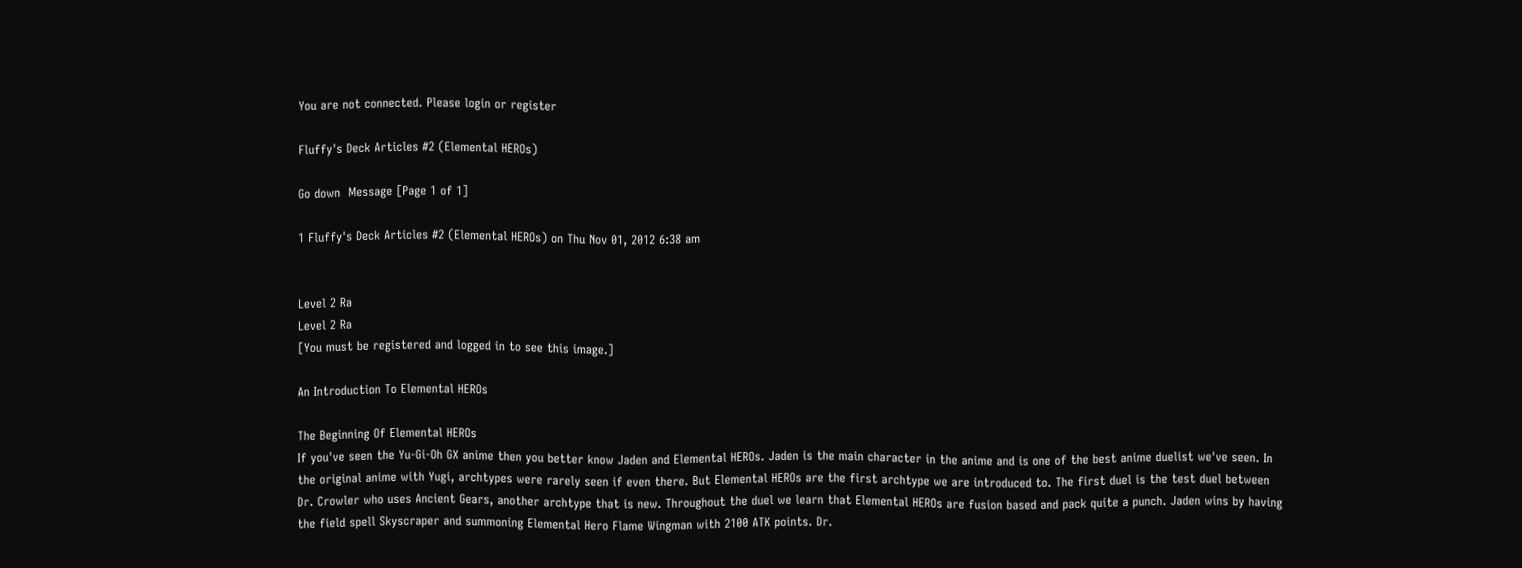You are not connected. Please login or register

Fluffy's Deck Articles #2 (Elemental HEROs)

Go down  Message [Page 1 of 1]

1 Fluffy's Deck Articles #2 (Elemental HEROs) on Thu Nov 01, 2012 6:38 am


Level 2 Ra
Level 2 Ra
[You must be registered and logged in to see this image.]

An Introduction To Elemental HEROs

The Beginning Of Elemental HEROs
If you've seen the Yu-Gi-Oh GX anime then you better know Jaden and Elemental HEROs. Jaden is the main character in the anime and is one of the best anime duelist we've seen. In the original anime with Yugi, archtypes were rarely seen if even there. But Elemental HEROs are the first archtype we are introduced to. The first duel is the test duel between Dr. Crowler who uses Ancient Gears, another archtype that is new. Throughout the duel we learn that Elemental HEROs are fusion based and pack quite a punch. Jaden wins by having the field spell Skyscraper and summoning Elemental Hero Flame Wingman with 2100 ATK points. Dr.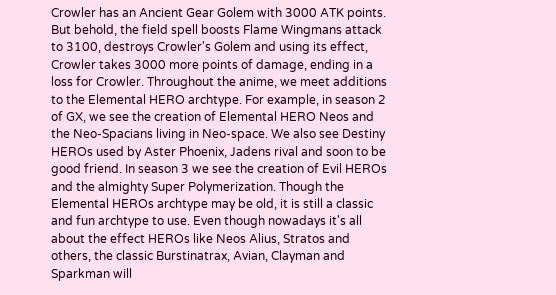Crowler has an Ancient Gear Golem with 3000 ATK points. But behold, the field spell boosts Flame Wingmans attack to 3100, destroys Crowler's Golem and using its effect, Crowler takes 3000 more points of damage, ending in a loss for Crowler. Throughout the anime, we meet additions to the Elemental HERO archtype. For example, in season 2 of GX, we see the creation of Elemental HERO Neos and the Neo-Spacians living in Neo-space. We also see Destiny HEROs used by Aster Phoenix, Jadens rival and soon to be good friend. In season 3 we see the creation of Evil HEROs and the almighty Super Polymerization. Though the Elemental HEROs archtype may be old, it is still a classic and fun archtype to use. Even though nowadays it's all about the effect HEROs like Neos Alius, Stratos and others, the classic Burstinatrax, Avian, Clayman and Sparkman will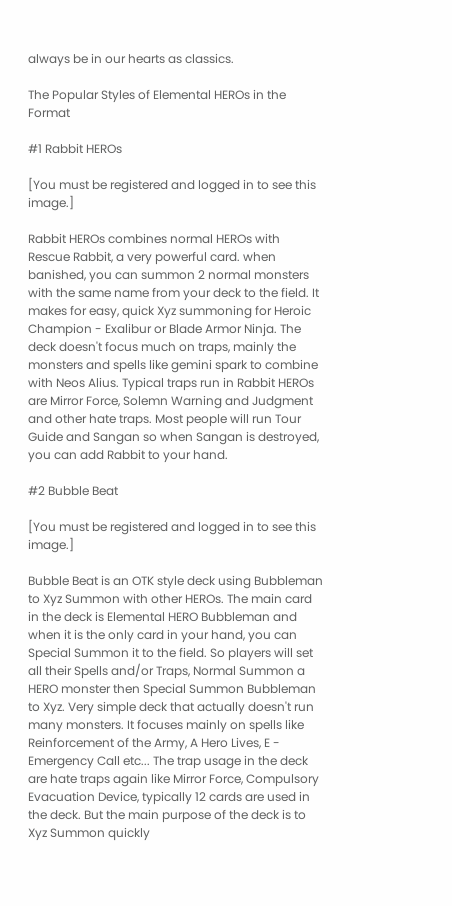always be in our hearts as classics.

The Popular Styles of Elemental HEROs in the Format

#1 Rabbit HEROs

[You must be registered and logged in to see this image.]

Rabbit HEROs combines normal HEROs with Rescue Rabbit, a very powerful card. when banished, you can summon 2 normal monsters with the same name from your deck to the field. It makes for easy, quick Xyz summoning for Heroic Champion - Exalibur or Blade Armor Ninja. The deck doesn't focus much on traps, mainly the monsters and spells like gemini spark to combine with Neos Alius. Typical traps run in Rabbit HEROs are Mirror Force, Solemn Warning and Judgment and other hate traps. Most people will run Tour Guide and Sangan so when Sangan is destroyed, you can add Rabbit to your hand.

#2 Bubble Beat

[You must be registered and logged in to see this image.]

Bubble Beat is an OTK style deck using Bubbleman to Xyz Summon with other HEROs. The main card in the deck is Elemental HERO Bubbleman and when it is the only card in your hand, you can Special Summon it to the field. So players will set all their Spells and/or Traps, Normal Summon a HERO monster then Special Summon Bubbleman to Xyz. Very simple deck that actually doesn't run many monsters. It focuses mainly on spells like Reinforcement of the Army, A Hero Lives, E - Emergency Call etc... The trap usage in the deck are hate traps again like Mirror Force, Compulsory Evacuation Device, typically 12 cards are used in the deck. But the main purpose of the deck is to Xyz Summon quickly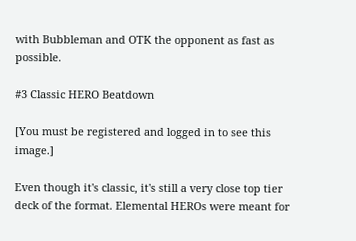with Bubbleman and OTK the opponent as fast as possible.

#3 Classic HERO Beatdown

[You must be registered and logged in to see this image.]

Even though it's classic, it's still a very close top tier deck of the format. Elemental HEROs were meant for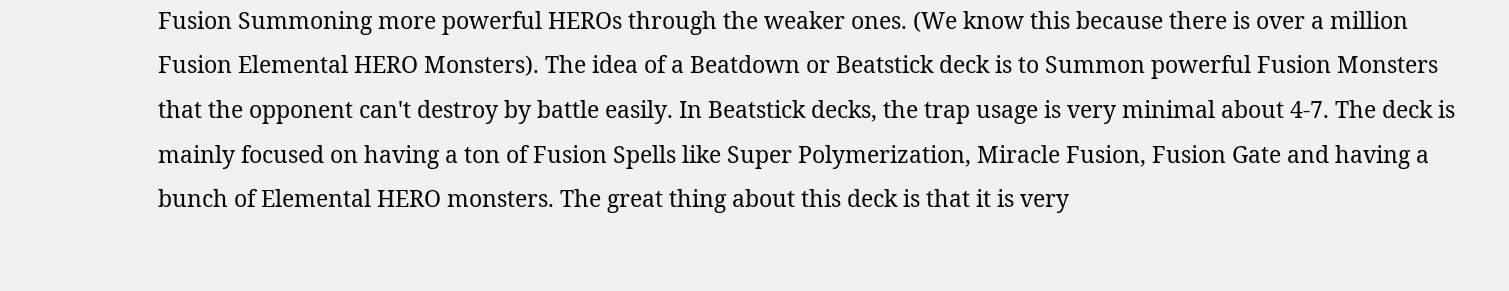Fusion Summoning more powerful HEROs through the weaker ones. (We know this because there is over a million Fusion Elemental HERO Monsters). The idea of a Beatdown or Beatstick deck is to Summon powerful Fusion Monsters that the opponent can't destroy by battle easily. In Beatstick decks, the trap usage is very minimal about 4-7. The deck is mainly focused on having a ton of Fusion Spells like Super Polymerization, Miracle Fusion, Fusion Gate and having a bunch of Elemental HERO monsters. The great thing about this deck is that it is very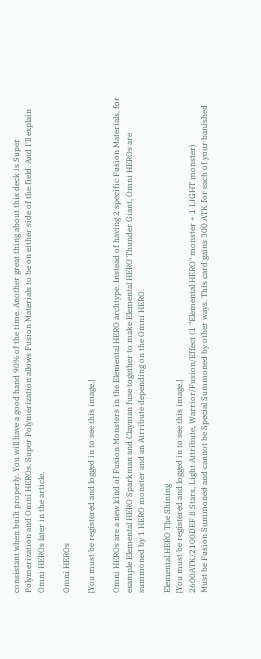consistant when built properly. You will have a good hand 90% of the time. Another great thing about this deck is Super Polymerization and Omni HEROs. Super Polymerization allows Fusion Materials to be on either side of the field. And I'll explain Omni HEROs later in the article.

Omni HEROs

[You must be registered and logged in to see this image.]

Omni HEROs are a new kind of Fusion Monsters in the Elemental HERO archtype. Instead of having 2 specific Fusion Materials, for example Elemental HERO Sparkman and Clayman fuse together to make Elemental HERO Thunder Giant, Omni HEROs are summoned by 1 HERO monster and an Atrribute depending on the Omni HERO.

Elemental HERO The Shining
[You must be registered and logged in to see this image.]
2600ATK/2100DEF 8 Stars, Light Attribute, Warrior/Fusion/Effect (1 "Elemental HERO" monster + 1 LIGHT monster)
Must be Fusion Summoned and cannot be Special Summoned by other ways. This card gains 300 ATK for each of your banished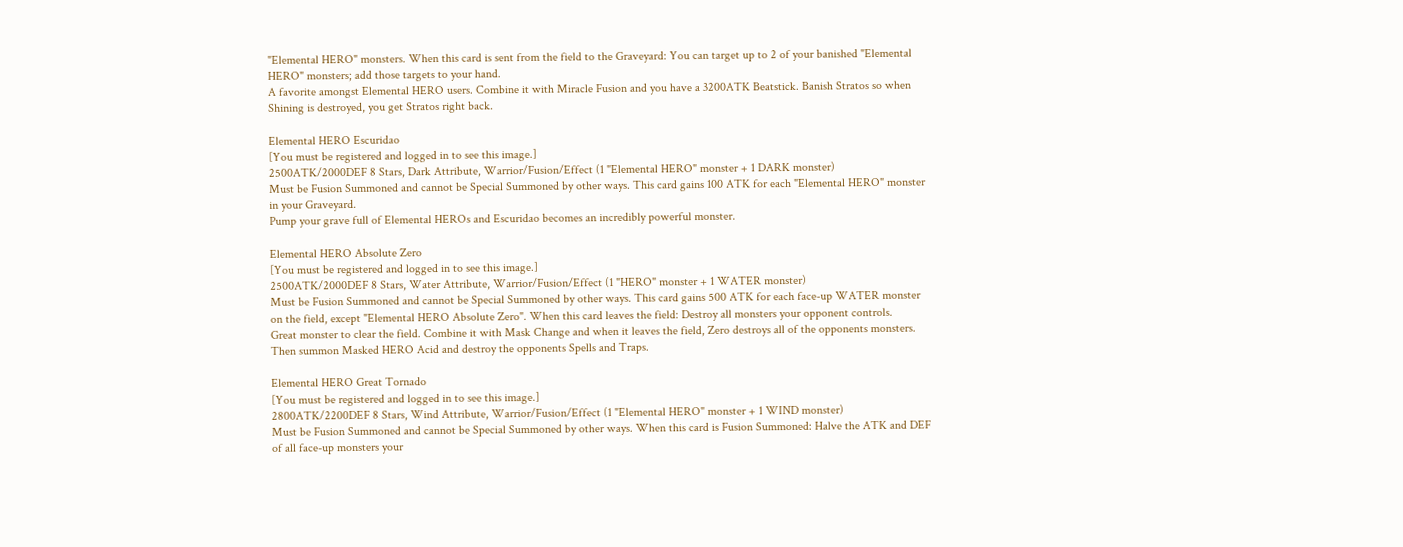"Elemental HERO" monsters. When this card is sent from the field to the Graveyard: You can target up to 2 of your banished "Elemental HERO" monsters; add those targets to your hand.
A favorite amongst Elemental HERO users. Combine it with Miracle Fusion and you have a 3200ATK Beatstick. Banish Stratos so when Shining is destroyed, you get Stratos right back.

Elemental HERO Escuridao
[You must be registered and logged in to see this image.]
2500ATK/2000DEF 8 Stars, Dark Attribute, Warrior/Fusion/Effect (1 "Elemental HERO" monster + 1 DARK monster)
Must be Fusion Summoned and cannot be Special Summoned by other ways. This card gains 100 ATK for each "Elemental HERO" monster in your Graveyard.
Pump your grave full of Elemental HEROs and Escuridao becomes an incredibly powerful monster.

Elemental HERO Absolute Zero
[You must be registered and logged in to see this image.]
2500ATK/2000DEF 8 Stars, Water Attribute, Warrior/Fusion/Effect (1 "HERO" monster + 1 WATER monster)
Must be Fusion Summoned and cannot be Special Summoned by other ways. This card gains 500 ATK for each face-up WATER monster on the field, except "Elemental HERO Absolute Zero". When this card leaves the field: Destroy all monsters your opponent controls.
Great monster to clear the field. Combine it with Mask Change and when it leaves the field, Zero destroys all of the opponents monsters. Then summon Masked HERO Acid and destroy the opponents Spells and Traps.

Elemental HERO Great Tornado
[You must be registered and logged in to see this image.]
2800ATK/2200DEF 8 Stars, Wind Attribute, Warrior/Fusion/Effect (1 "Elemental HERO" monster + 1 WIND monster)
Must be Fusion Summoned and cannot be Special Summoned by other ways. When this card is Fusion Summoned: Halve the ATK and DEF of all face-up monsters your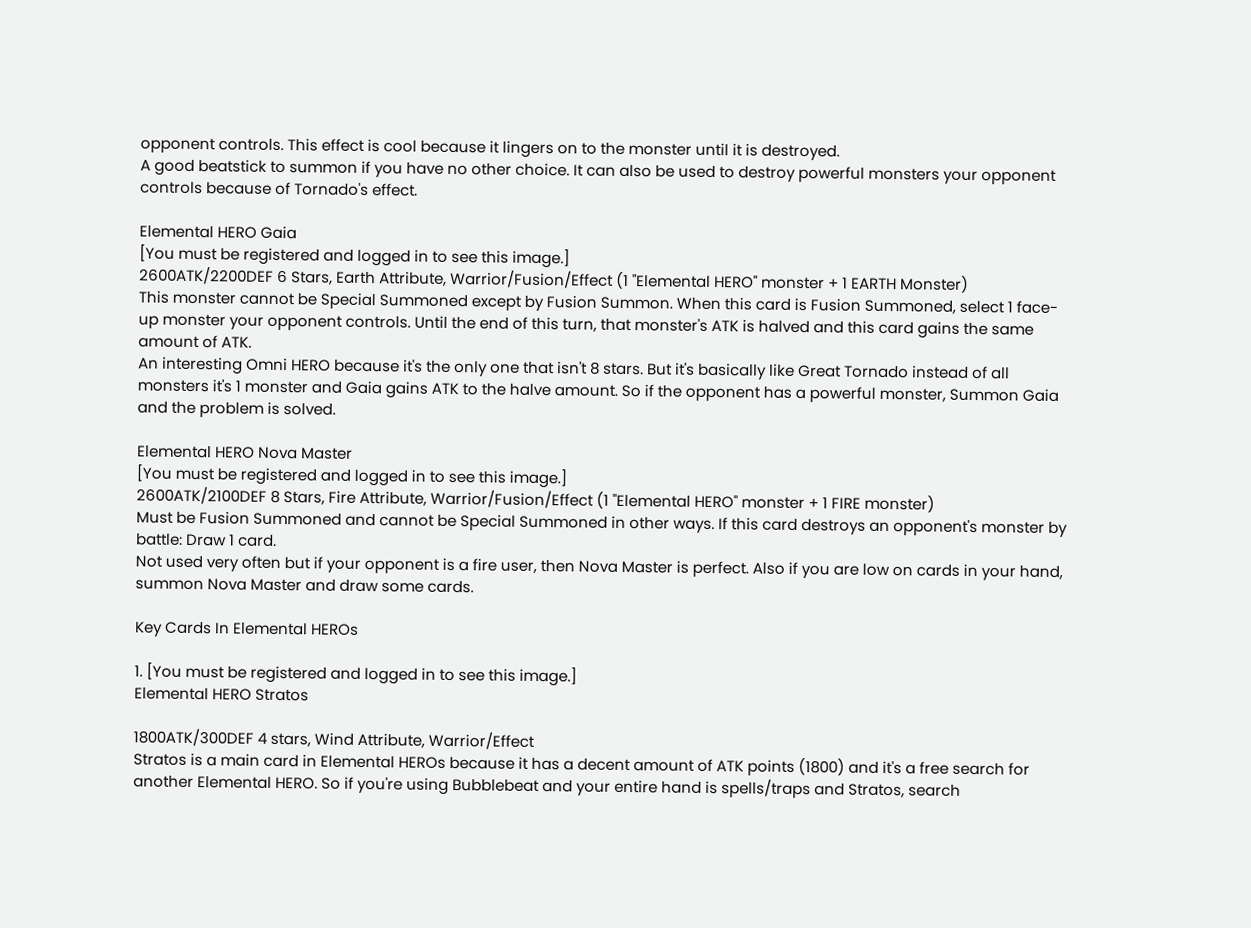opponent controls. This effect is cool because it lingers on to the monster until it is destroyed.
A good beatstick to summon if you have no other choice. It can also be used to destroy powerful monsters your opponent controls because of Tornado's effect.

Elemental HERO Gaia
[You must be registered and logged in to see this image.]
2600ATK/2200DEF 6 Stars, Earth Attribute, Warrior/Fusion/Effect (1 "Elemental HERO" monster + 1 EARTH Monster)
This monster cannot be Special Summoned except by Fusion Summon. When this card is Fusion Summoned, select 1 face-up monster your opponent controls. Until the end of this turn, that monster's ATK is halved and this card gains the same amount of ATK.
An interesting Omni HERO because it's the only one that isn't 8 stars. But it's basically like Great Tornado instead of all monsters it's 1 monster and Gaia gains ATK to the halve amount. So if the opponent has a powerful monster, Summon Gaia and the problem is solved.

Elemental HERO Nova Master
[You must be registered and logged in to see this image.]
2600ATK/2100DEF 8 Stars, Fire Attribute, Warrior/Fusion/Effect (1 "Elemental HERO" monster + 1 FIRE monster)
Must be Fusion Summoned and cannot be Special Summoned in other ways. If this card destroys an opponent's monster by battle: Draw 1 card.
Not used very often but if your opponent is a fire user, then Nova Master is perfect. Also if you are low on cards in your hand, summon Nova Master and draw some cards.

Key Cards In Elemental HEROs

1. [You must be registered and logged in to see this image.]
Elemental HERO Stratos

1800ATK/300DEF 4 stars, Wind Attribute, Warrior/Effect
Stratos is a main card in Elemental HEROs because it has a decent amount of ATK points (1800) and it's a free search for another Elemental HERO. So if you're using Bubblebeat and your entire hand is spells/traps and Stratos, search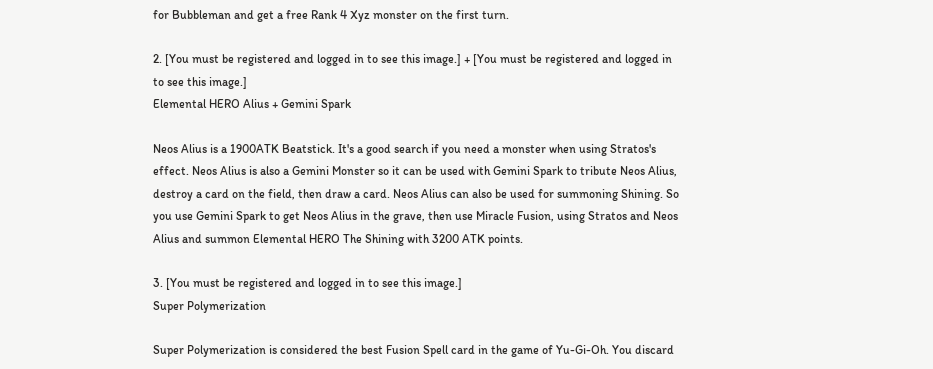for Bubbleman and get a free Rank 4 Xyz monster on the first turn.

2. [You must be registered and logged in to see this image.] + [You must be registered and logged in to see this image.]
Elemental HERO Alius + Gemini Spark

Neos Alius is a 1900ATK Beatstick. It's a good search if you need a monster when using Stratos's effect. Neos Alius is also a Gemini Monster so it can be used with Gemini Spark to tribute Neos Alius, destroy a card on the field, then draw a card. Neos Alius can also be used for summoning Shining. So you use Gemini Spark to get Neos Alius in the grave, then use Miracle Fusion, using Stratos and Neos Alius and summon Elemental HERO The Shining with 3200 ATK points.

3. [You must be registered and logged in to see this image.]
Super Polymerization

Super Polymerization is considered the best Fusion Spell card in the game of Yu-Gi-Oh. You discard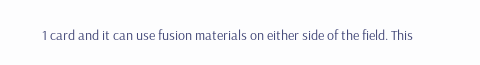1 card and it can use fusion materials on either side of the field. This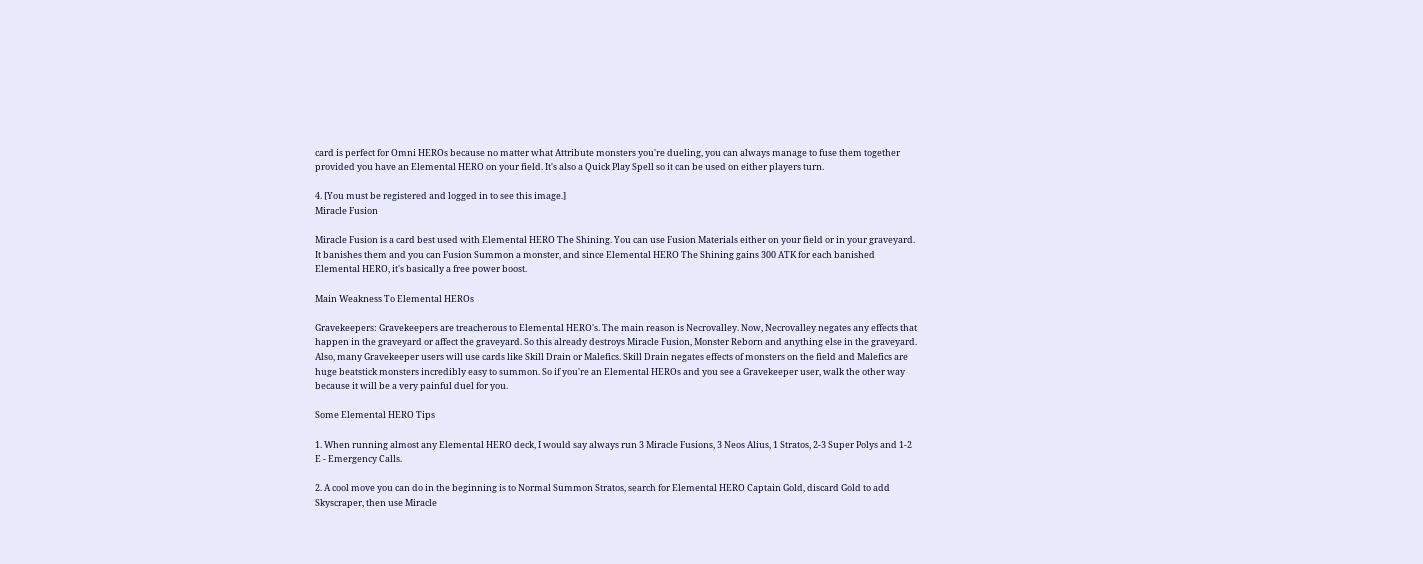card is perfect for Omni HEROs because no matter what Attribute monsters you're dueling, you can always manage to fuse them together provided you have an Elemental HERO on your field. It's also a Quick Play Spell so it can be used on either players turn.

4. [You must be registered and logged in to see this image.]
Miracle Fusion

Miracle Fusion is a card best used with Elemental HERO The Shining. You can use Fusion Materials either on your field or in your graveyard. It banishes them and you can Fusion Summon a monster, and since Elemental HERO The Shining gains 300 ATK for each banished Elemental HERO, it's basically a free power boost.

Main Weakness To Elemental HEROs

Gravekeepers: Gravekeepers are treacherous to Elemental HERO's. The main reason is Necrovalley. Now, Necrovalley negates any effects that happen in the graveyard or affect the graveyard. So this already destroys Miracle Fusion, Monster Reborn and anything else in the graveyard. Also, many Gravekeeper users will use cards like Skill Drain or Malefics. Skill Drain negates effects of monsters on the field and Malefics are huge beatstick monsters incredibly easy to summon. So if you're an Elemental HEROs and you see a Gravekeeper user, walk the other way because it will be a very painful duel for you.

Some Elemental HERO Tips

1. When running almost any Elemental HERO deck, I would say always run 3 Miracle Fusions, 3 Neos Alius, 1 Stratos, 2-3 Super Polys and 1-2 E - Emergency Calls.

2. A cool move you can do in the beginning is to Normal Summon Stratos, search for Elemental HERO Captain Gold, discard Gold to add Skyscraper, then use Miracle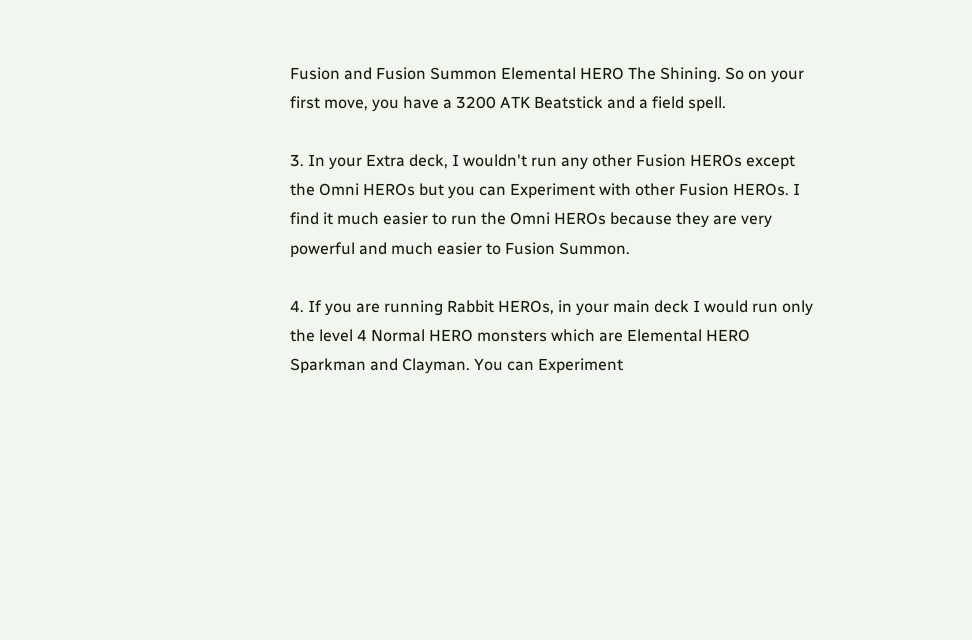Fusion and Fusion Summon Elemental HERO The Shining. So on your first move, you have a 3200 ATK Beatstick and a field spell.

3. In your Extra deck, I wouldn't run any other Fusion HEROs except the Omni HEROs but you can Experiment with other Fusion HEROs. I find it much easier to run the Omni HEROs because they are very powerful and much easier to Fusion Summon.

4. If you are running Rabbit HEROs, in your main deck I would run only the level 4 Normal HERO monsters which are Elemental HERO Sparkman and Clayman. You can Experiment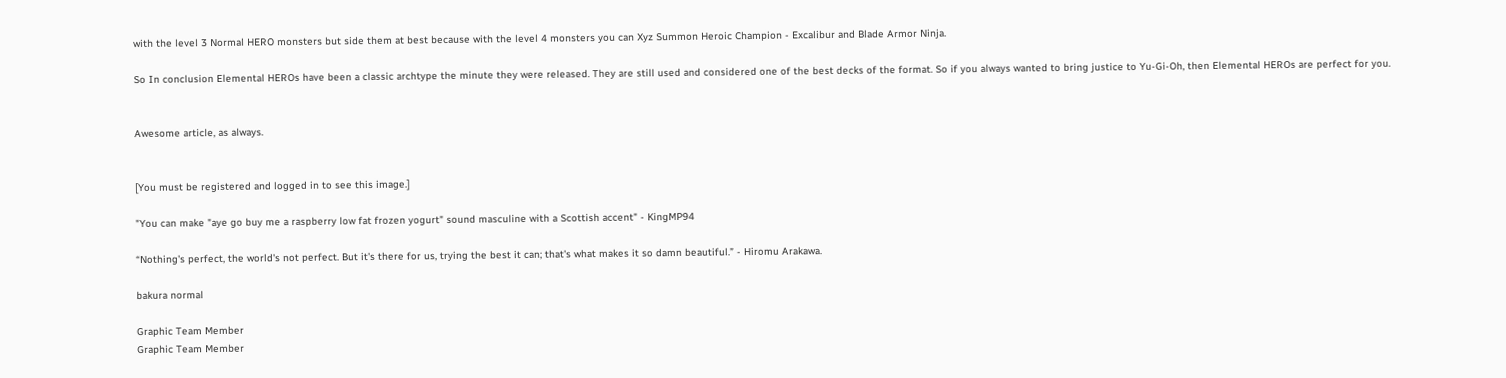with the level 3 Normal HERO monsters but side them at best because with the level 4 monsters you can Xyz Summon Heroic Champion - Excalibur and Blade Armor Ninja.

So In conclusion Elemental HEROs have been a classic archtype the minute they were released. They are still used and considered one of the best decks of the format. So if you always wanted to bring justice to Yu-Gi-Oh, then Elemental HEROs are perfect for you.


Awesome article, as always.


[You must be registered and logged in to see this image.]

"You can make "aye go buy me a raspberry low fat frozen yogurt" sound masculine with a Scottish accent" - KingMP94

“Nothing's perfect, the world's not perfect. But it's there for us, trying the best it can; that's what makes it so damn beautiful.” - Hiromu Arakawa.

bakura normal

Graphic Team Member
Graphic Team Member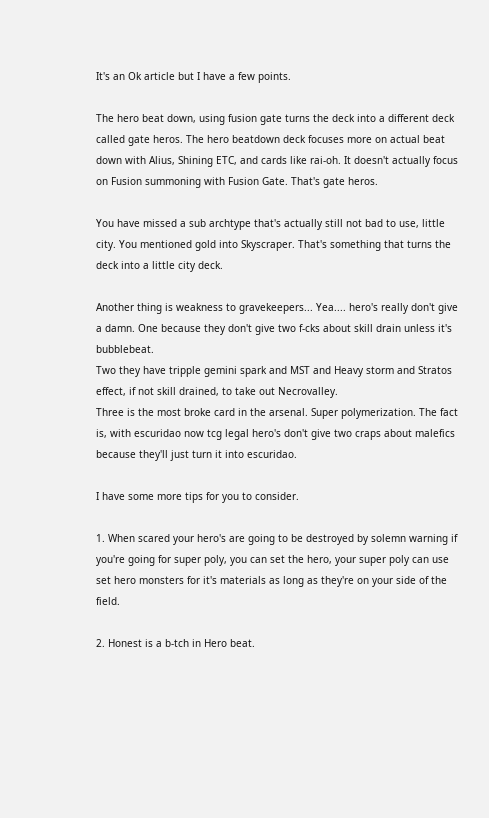It's an Ok article but I have a few points.

The hero beat down, using fusion gate turns the deck into a different deck called gate heros. The hero beatdown deck focuses more on actual beat down with Alius, Shining ETC, and cards like rai-oh. It doesn't actually focus on Fusion summoning with Fusion Gate. That's gate heros.

You have missed a sub archtype that's actually still not bad to use, little city. You mentioned gold into Skyscraper. That's something that turns the deck into a little city deck.

Another thing is weakness to gravekeepers... Yea.... hero's really don't give a damn. One because they don't give two f-cks about skill drain unless it's bubblebeat.
Two they have tripple gemini spark and MST and Heavy storm and Stratos effect, if not skill drained, to take out Necrovalley.
Three is the most broke card in the arsenal. Super polymerization. The fact is, with escuridao now tcg legal hero's don't give two craps about malefics because they'll just turn it into escuridao.

I have some more tips for you to consider.

1. When scared your hero's are going to be destroyed by solemn warning if you're going for super poly, you can set the hero, your super poly can use set hero monsters for it's materials as long as they're on your side of the field.

2. Honest is a b-tch in Hero beat.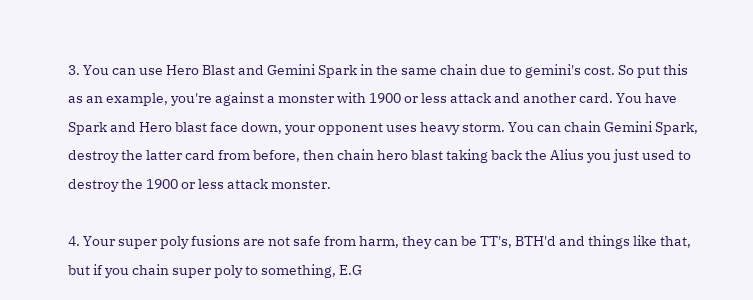3. You can use Hero Blast and Gemini Spark in the same chain due to gemini's cost. So put this as an example, you're against a monster with 1900 or less attack and another card. You have Spark and Hero blast face down, your opponent uses heavy storm. You can chain Gemini Spark, destroy the latter card from before, then chain hero blast taking back the Alius you just used to destroy the 1900 or less attack monster.

4. Your super poly fusions are not safe from harm, they can be TT's, BTH'd and things like that, but if you chain super poly to something, E.G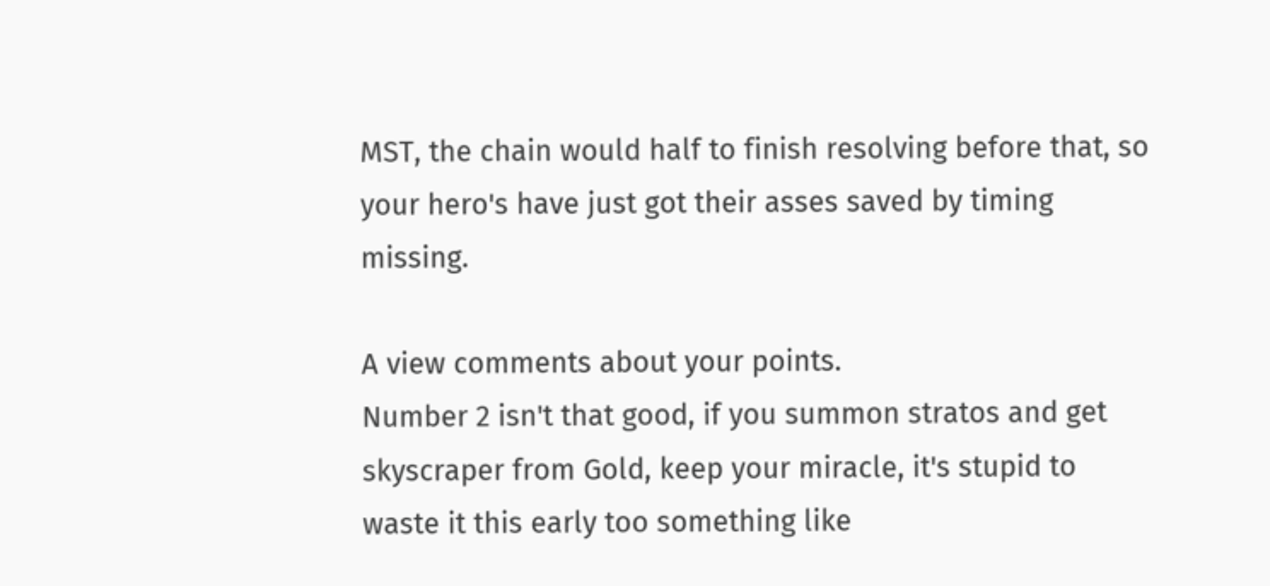MST, the chain would half to finish resolving before that, so your hero's have just got their asses saved by timing missing.

A view comments about your points.
Number 2 isn't that good, if you summon stratos and get skyscraper from Gold, keep your miracle, it's stupid to waste it this early too something like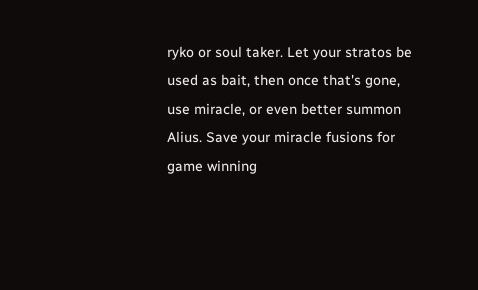ryko or soul taker. Let your stratos be used as bait, then once that's gone, use miracle, or even better summon Alius. Save your miracle fusions for game winning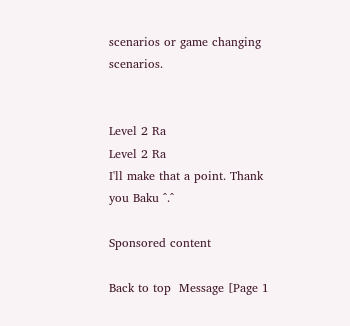scenarios or game changing scenarios.


Level 2 Ra
Level 2 Ra
I'll make that a point. Thank you Baku ^.^

Sponsored content

Back to top  Message [Page 1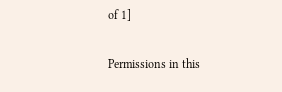of 1]

Permissions in this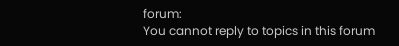forum:
You cannot reply to topics in this forum